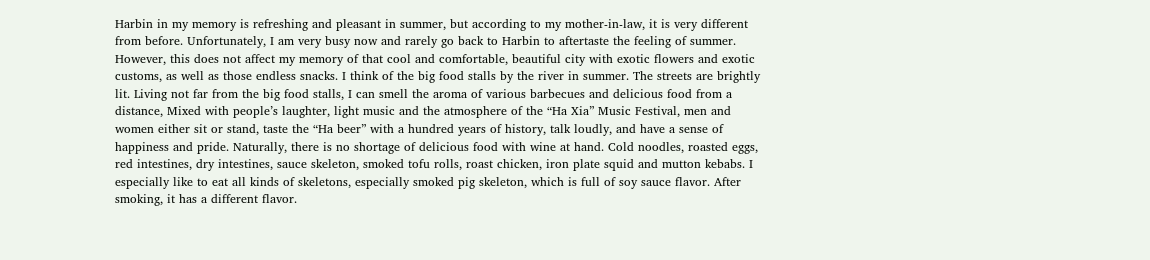Harbin in my memory is refreshing and pleasant in summer, but according to my mother-in-law, it is very different from before. Unfortunately, I am very busy now and rarely go back to Harbin to aftertaste the feeling of summer. However, this does not affect my memory of that cool and comfortable, beautiful city with exotic flowers and exotic customs, as well as those endless snacks. I think of the big food stalls by the river in summer. The streets are brightly lit. Living not far from the big food stalls, I can smell the aroma of various barbecues and delicious food from a distance, Mixed with people’s laughter, light music and the atmosphere of the “Ha Xia” Music Festival, men and women either sit or stand, taste the “Ha beer” with a hundred years of history, talk loudly, and have a sense of happiness and pride. Naturally, there is no shortage of delicious food with wine at hand. Cold noodles, roasted eggs, red intestines, dry intestines, sauce skeleton, smoked tofu rolls, roast chicken, iron plate squid and mutton kebabs. I especially like to eat all kinds of skeletons, especially smoked pig skeleton, which is full of soy sauce flavor. After smoking, it has a different flavor.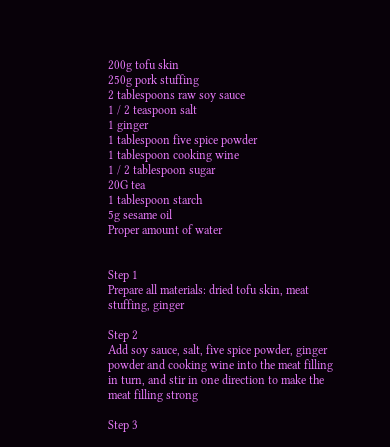200g tofu skin
250g pork stuffing
2 tablespoons raw soy sauce
1 / 2 teaspoon salt
1 ginger
1 tablespoon five spice powder
1 tablespoon cooking wine
1 / 2 tablespoon sugar
20G tea
1 tablespoon starch
5g sesame oil
Proper amount of water


Step 1
Prepare all materials: dried tofu skin, meat stuffing, ginger

Step 2
Add soy sauce, salt, five spice powder, ginger powder and cooking wine into the meat filling in turn, and stir in one direction to make the meat filling strong

Step 3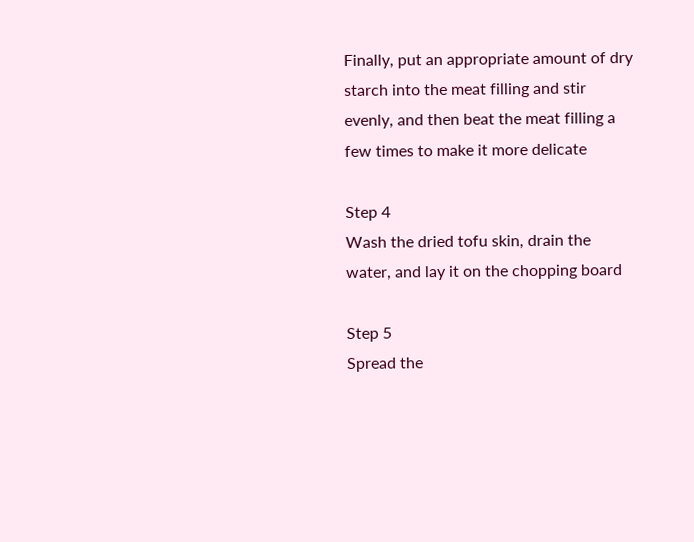Finally, put an appropriate amount of dry starch into the meat filling and stir evenly, and then beat the meat filling a few times to make it more delicate

Step 4
Wash the dried tofu skin, drain the water, and lay it on the chopping board

Step 5
Spread the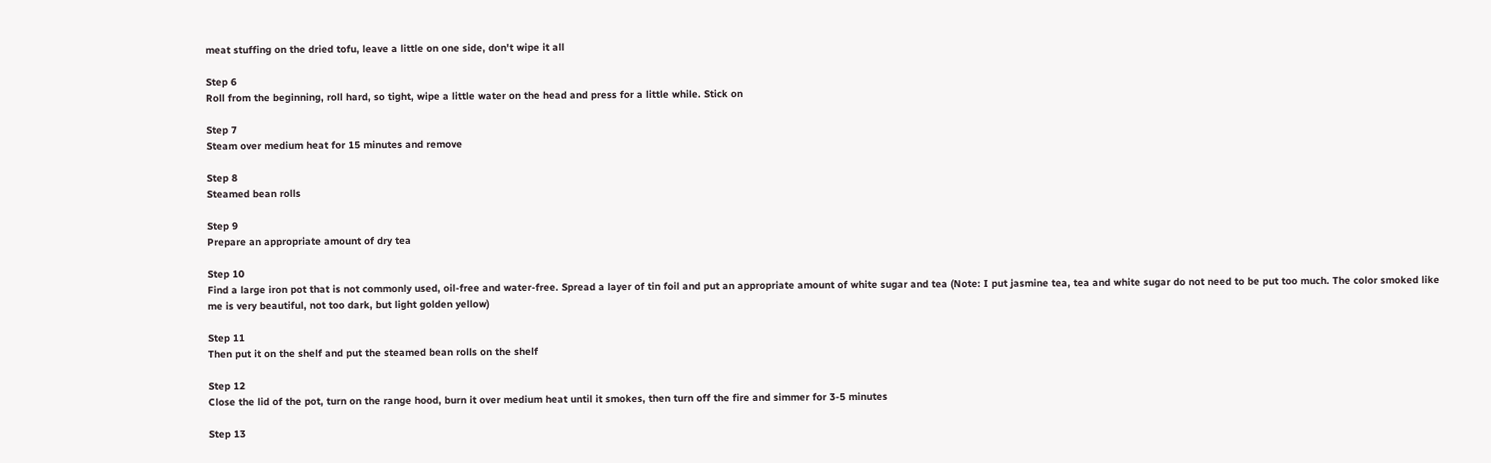meat stuffing on the dried tofu, leave a little on one side, don't wipe it all

Step 6
Roll from the beginning, roll hard, so tight, wipe a little water on the head and press for a little while. Stick on

Step 7
Steam over medium heat for 15 minutes and remove

Step 8
Steamed bean rolls

Step 9
Prepare an appropriate amount of dry tea

Step 10
Find a large iron pot that is not commonly used, oil-free and water-free. Spread a layer of tin foil and put an appropriate amount of white sugar and tea (Note: I put jasmine tea, tea and white sugar do not need to be put too much. The color smoked like me is very beautiful, not too dark, but light golden yellow)

Step 11
Then put it on the shelf and put the steamed bean rolls on the shelf

Step 12
Close the lid of the pot, turn on the range hood, burn it over medium heat until it smokes, then turn off the fire and simmer for 3-5 minutes

Step 13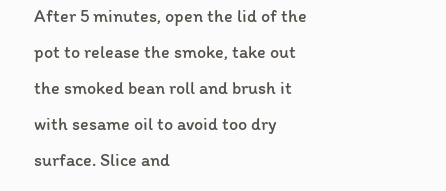After 5 minutes, open the lid of the pot to release the smoke, take out the smoked bean roll and brush it with sesame oil to avoid too dry surface. Slice and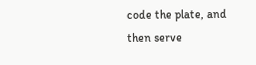code the plate, and then serve